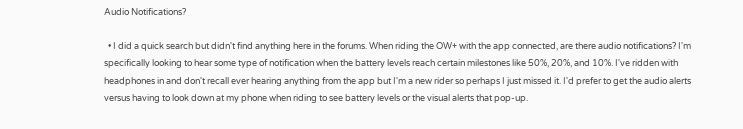Audio Notifications?

  • I did a quick search but didn't find anything here in the forums. When riding the OW+ with the app connected, are there audio notifications? I'm specifically looking to hear some type of notification when the battery levels reach certain milestones like 50%, 20%, and 10%. I've ridden with headphones in and don't recall ever hearing anything from the app but I'm a new rider so perhaps I just missed it. I'd prefer to get the audio alerts versus having to look down at my phone when riding to see battery levels or the visual alerts that pop-up.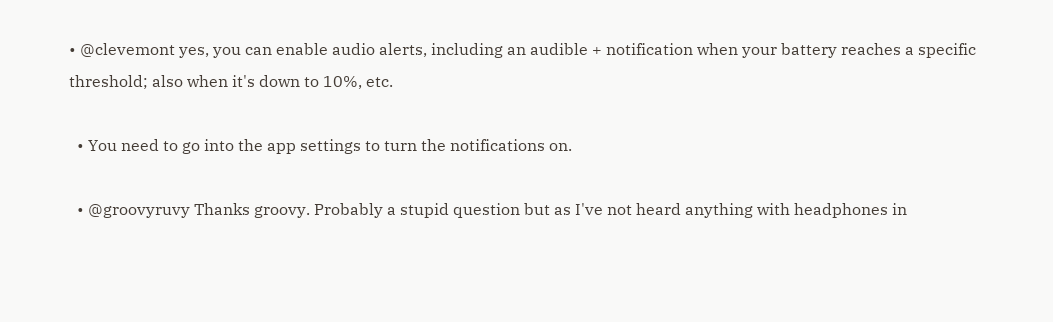• @clevemont yes, you can enable audio alerts, including an audible + notification when your battery reaches a specific threshold; also when it's down to 10%, etc.

  • You need to go into the app settings to turn the notifications on.

  • @groovyruvy Thanks groovy. Probably a stupid question but as I've not heard anything with headphones in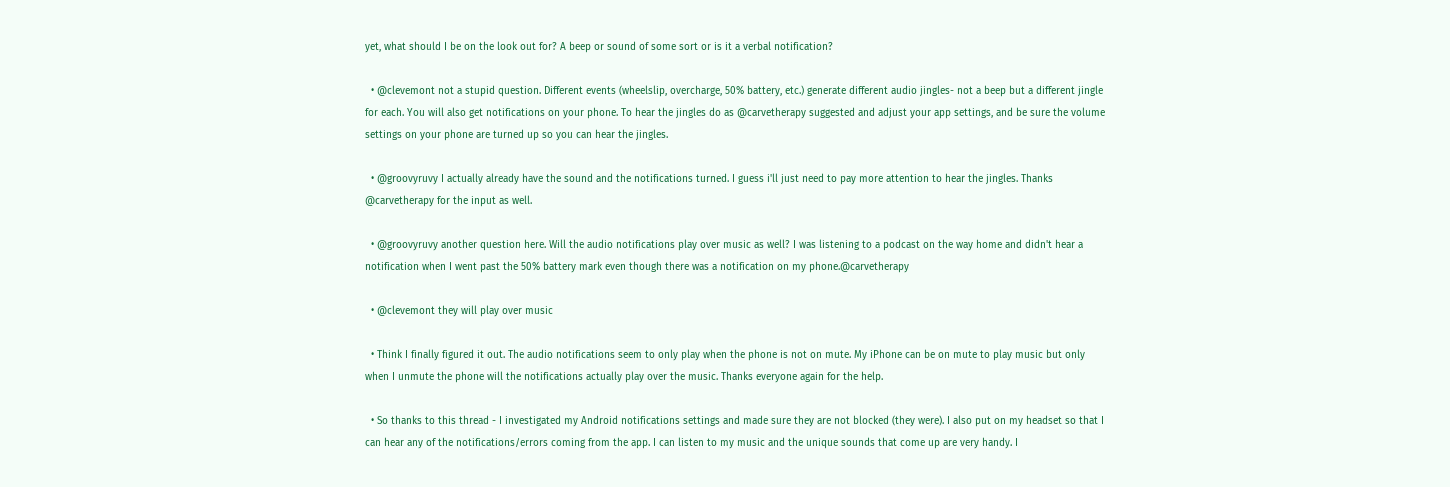yet, what should I be on the look out for? A beep or sound of some sort or is it a verbal notification?

  • @clevemont not a stupid question. Different events (wheelslip, overcharge, 50% battery, etc.) generate different audio jingles- not a beep but a different jingle for each. You will also get notifications on your phone. To hear the jingles do as @carvetherapy suggested and adjust your app settings, and be sure the volume settings on your phone are turned up so you can hear the jingles.

  • @groovyruvy I actually already have the sound and the notifications turned. I guess i'll just need to pay more attention to hear the jingles. Thanks @carvetherapy for the input as well.

  • @groovyruvy another question here. Will the audio notifications play over music as well? I was listening to a podcast on the way home and didn't hear a notification when I went past the 50% battery mark even though there was a notification on my phone.@carvetherapy

  • @clevemont they will play over music

  • Think I finally figured it out. The audio notifications seem to only play when the phone is not on mute. My iPhone can be on mute to play music but only when I unmute the phone will the notifications actually play over the music. Thanks everyone again for the help.

  • So thanks to this thread - I investigated my Android notifications settings and made sure they are not blocked (they were). I also put on my headset so that I can hear any of the notifications/errors coming from the app. I can listen to my music and the unique sounds that come up are very handy. I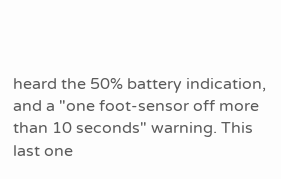heard the 50% battery indication, and a "one foot-sensor off more than 10 seconds" warning. This last one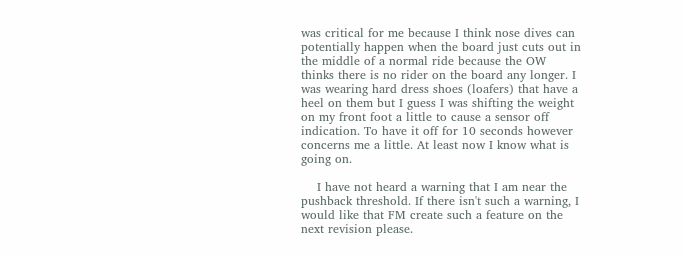was critical for me because I think nose dives can potentially happen when the board just cuts out in the middle of a normal ride because the OW thinks there is no rider on the board any longer. I was wearing hard dress shoes (loafers) that have a heel on them but I guess I was shifting the weight on my front foot a little to cause a sensor off indication. To have it off for 10 seconds however concerns me a little. At least now I know what is going on.

    I have not heard a warning that I am near the pushback threshold. If there isn't such a warning, I would like that FM create such a feature on the next revision please.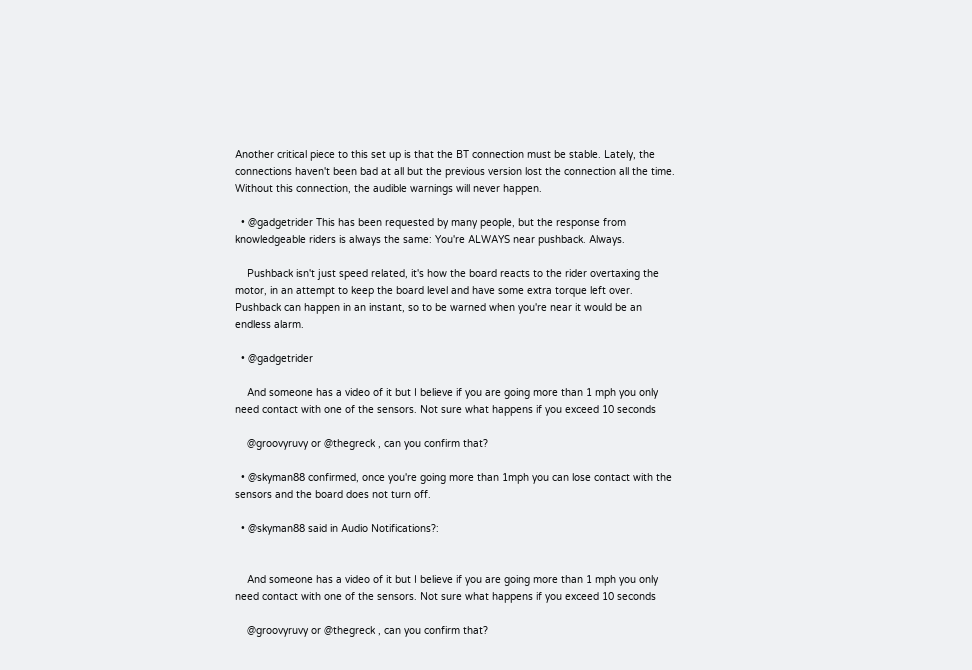Another critical piece to this set up is that the BT connection must be stable. Lately, the connections haven't been bad at all but the previous version lost the connection all the time. Without this connection, the audible warnings will never happen.

  • @gadgetrider This has been requested by many people, but the response from knowledgeable riders is always the same: You're ALWAYS near pushback. Always.

    Pushback isn't just speed related, it's how the board reacts to the rider overtaxing the motor, in an attempt to keep the board level and have some extra torque left over. Pushback can happen in an instant, so to be warned when you're near it would be an endless alarm.

  • @gadgetrider

    And someone has a video of it but I believe if you are going more than 1 mph you only need contact with one of the sensors. Not sure what happens if you exceed 10 seconds

    @groovyruvy or @thegreck , can you confirm that?

  • @skyman88 confirmed, once you're going more than 1mph you can lose contact with the sensors and the board does not turn off.

  • @skyman88 said in Audio Notifications?:


    And someone has a video of it but I believe if you are going more than 1 mph you only need contact with one of the sensors. Not sure what happens if you exceed 10 seconds

    @groovyruvy or @thegreck , can you confirm that?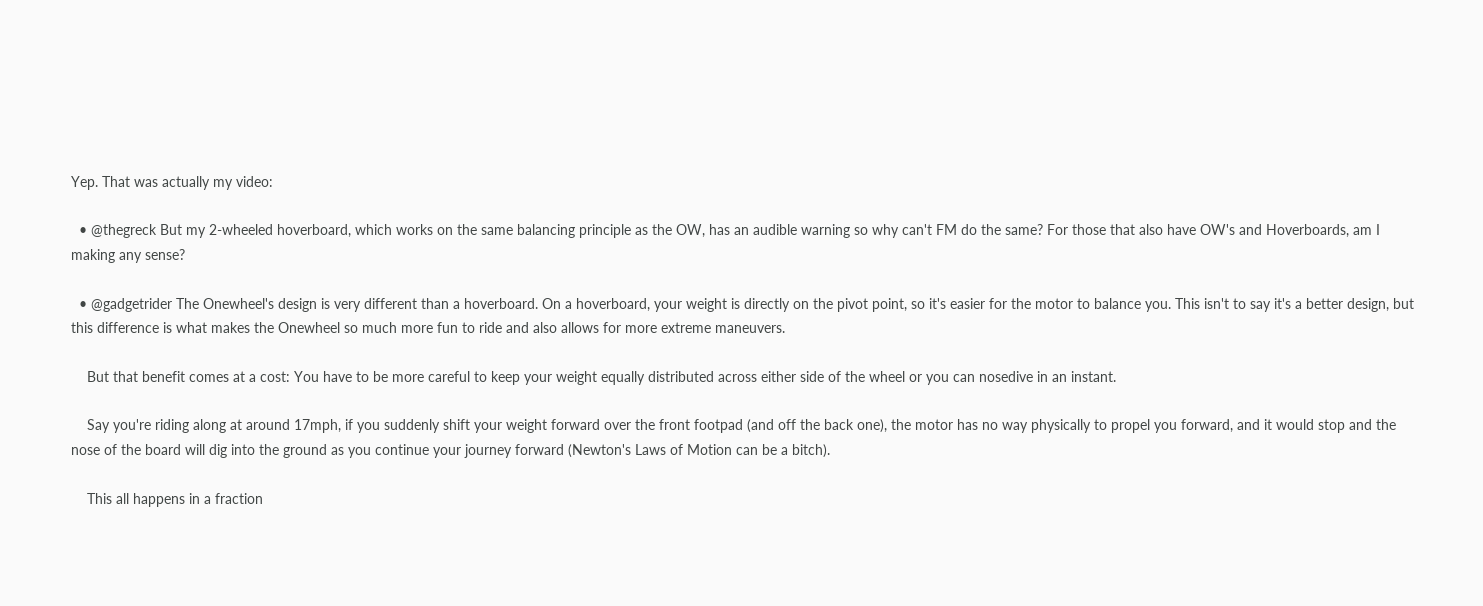Yep. That was actually my video:

  • @thegreck But my 2-wheeled hoverboard, which works on the same balancing principle as the OW, has an audible warning so why can't FM do the same? For those that also have OW's and Hoverboards, am I making any sense?

  • @gadgetrider The Onewheel's design is very different than a hoverboard. On a hoverboard, your weight is directly on the pivot point, so it's easier for the motor to balance you. This isn't to say it's a better design, but this difference is what makes the Onewheel so much more fun to ride and also allows for more extreme maneuvers.

    But that benefit comes at a cost: You have to be more careful to keep your weight equally distributed across either side of the wheel or you can nosedive in an instant.

    Say you're riding along at around 17mph, if you suddenly shift your weight forward over the front footpad (and off the back one), the motor has no way physically to propel you forward, and it would stop and the nose of the board will dig into the ground as you continue your journey forward (Newton's Laws of Motion can be a bitch).

    This all happens in a fraction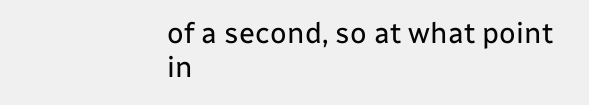of a second, so at what point in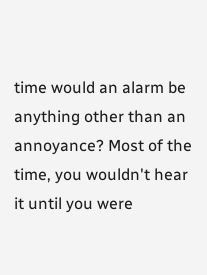time would an alarm be anything other than an annoyance? Most of the time, you wouldn't hear it until you were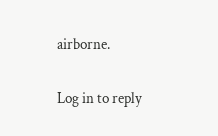airborne.

Log in to reply